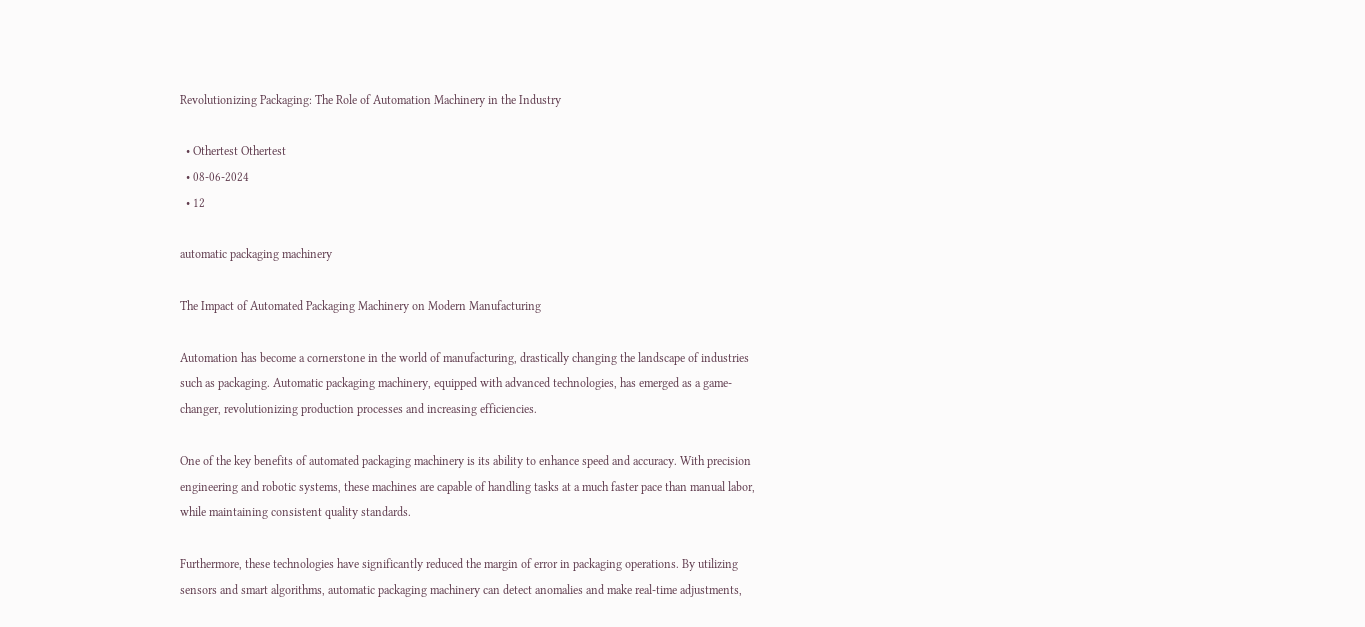Revolutionizing Packaging: The Role of Automation Machinery in the Industry

  • Othertest Othertest
  • 08-06-2024
  • 12

automatic packaging machinery

The Impact of Automated Packaging Machinery on Modern Manufacturing

Automation has become a cornerstone in the world of manufacturing, drastically changing the landscape of industries such as packaging. Automatic packaging machinery, equipped with advanced technologies, has emerged as a game-changer, revolutionizing production processes and increasing efficiencies.

One of the key benefits of automated packaging machinery is its ability to enhance speed and accuracy. With precision engineering and robotic systems, these machines are capable of handling tasks at a much faster pace than manual labor, while maintaining consistent quality standards.

Furthermore, these technologies have significantly reduced the margin of error in packaging operations. By utilizing sensors and smart algorithms, automatic packaging machinery can detect anomalies and make real-time adjustments,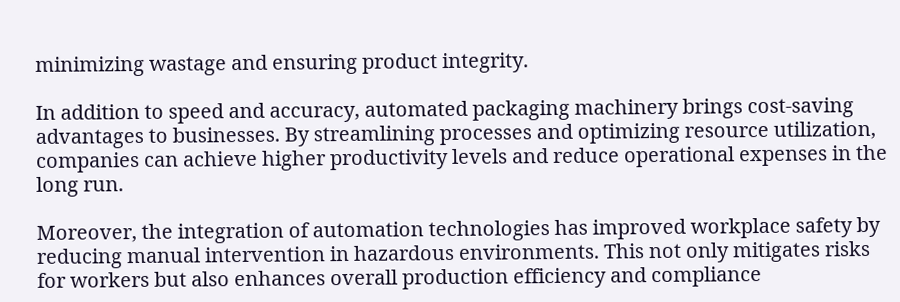minimizing wastage and ensuring product integrity.

In addition to speed and accuracy, automated packaging machinery brings cost-saving advantages to businesses. By streamlining processes and optimizing resource utilization, companies can achieve higher productivity levels and reduce operational expenses in the long run.

Moreover, the integration of automation technologies has improved workplace safety by reducing manual intervention in hazardous environments. This not only mitigates risks for workers but also enhances overall production efficiency and compliance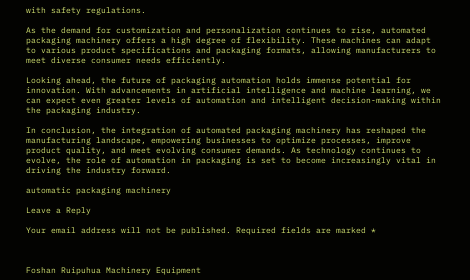with safety regulations.

As the demand for customization and personalization continues to rise, automated packaging machinery offers a high degree of flexibility. These machines can adapt to various product specifications and packaging formats, allowing manufacturers to meet diverse consumer needs efficiently.

Looking ahead, the future of packaging automation holds immense potential for innovation. With advancements in artificial intelligence and machine learning, we can expect even greater levels of automation and intelligent decision-making within the packaging industry.

In conclusion, the integration of automated packaging machinery has reshaped the manufacturing landscape, empowering businesses to optimize processes, improve product quality, and meet evolving consumer demands. As technology continues to evolve, the role of automation in packaging is set to become increasingly vital in driving the industry forward.

automatic packaging machinery

Leave a Reply

Your email address will not be published. Required fields are marked *



Foshan Ruipuhua Machinery Equipment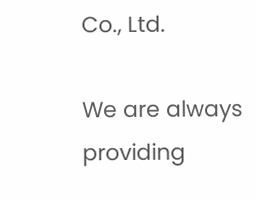Co., Ltd.

We are always providing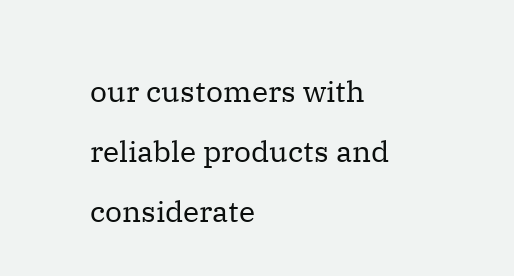our customers with reliable products and considerate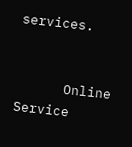services.


      Online Service